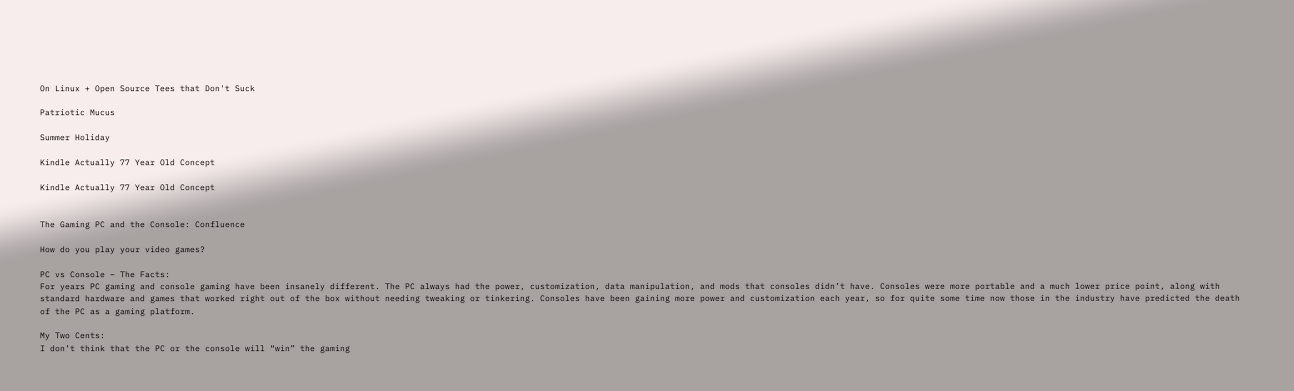On Linux + Open Source Tees that Don't Suck

Patriotic Mucus

Summer Holiday

Kindle Actually 77 Year Old Concept

Kindle Actually 77 Year Old Concept


The Gaming PC and the Console: Confluence

How do you play your video games?

PC vs Console – The Facts:
For years PC gaming and console gaming have been insanely different. The PC always had the power, customization, data manipulation, and mods that consoles didn’t have. Consoles were more portable and a much lower price point, along with standard hardware and games that worked right out of the box without needing tweaking or tinkering. Consoles have been gaining more power and customization each year, so for quite some time now those in the industry have predicted the death of the PC as a gaming platform.

My Two Cents:
I don’t think that the PC or the console will “win” the gaming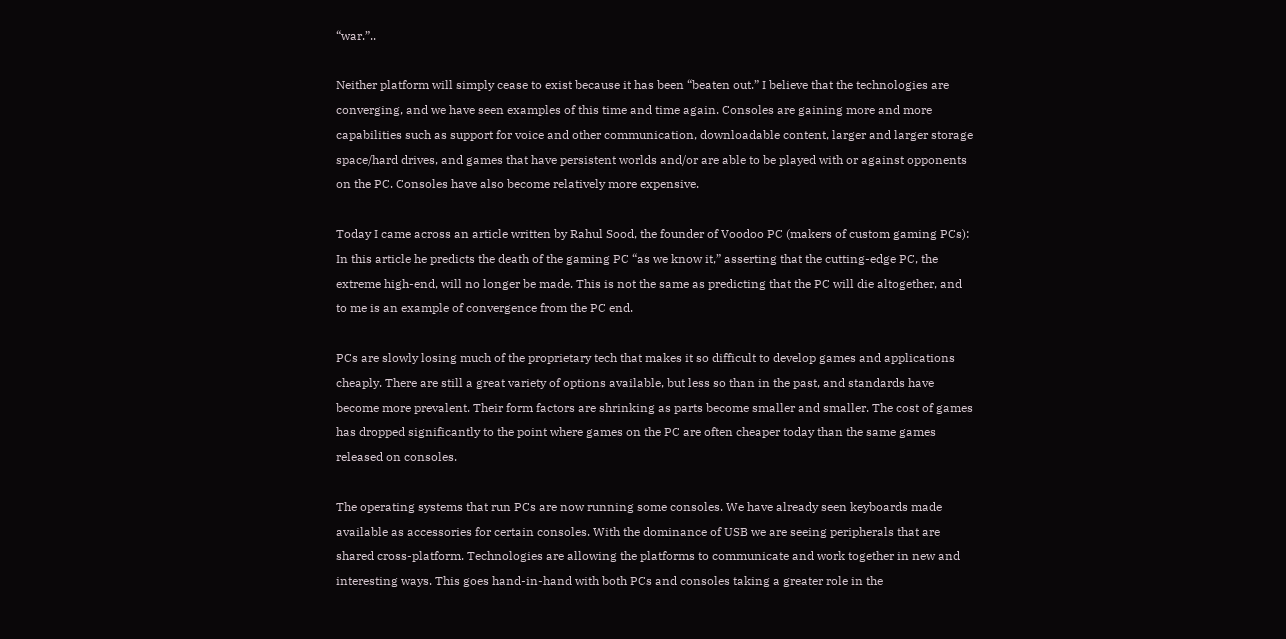“war.”..

Neither platform will simply cease to exist because it has been “beaten out.” I believe that the technologies are converging, and we have seen examples of this time and time again. Consoles are gaining more and more capabilities such as support for voice and other communication, downloadable content, larger and larger storage space/hard drives, and games that have persistent worlds and/or are able to be played with or against opponents on the PC. Consoles have also become relatively more expensive.

Today I came across an article written by Rahul Sood, the founder of Voodoo PC (makers of custom gaming PCs): In this article he predicts the death of the gaming PC “as we know it,” asserting that the cutting-edge PC, the extreme high-end, will no longer be made. This is not the same as predicting that the PC will die altogether, and to me is an example of convergence from the PC end.

PCs are slowly losing much of the proprietary tech that makes it so difficult to develop games and applications cheaply. There are still a great variety of options available, but less so than in the past, and standards have become more prevalent. Their form factors are shrinking as parts become smaller and smaller. The cost of games has dropped significantly to the point where games on the PC are often cheaper today than the same games released on consoles.

The operating systems that run PCs are now running some consoles. We have already seen keyboards made available as accessories for certain consoles. With the dominance of USB we are seeing peripherals that are shared cross-platform. Technologies are allowing the platforms to communicate and work together in new and interesting ways. This goes hand-in-hand with both PCs and consoles taking a greater role in the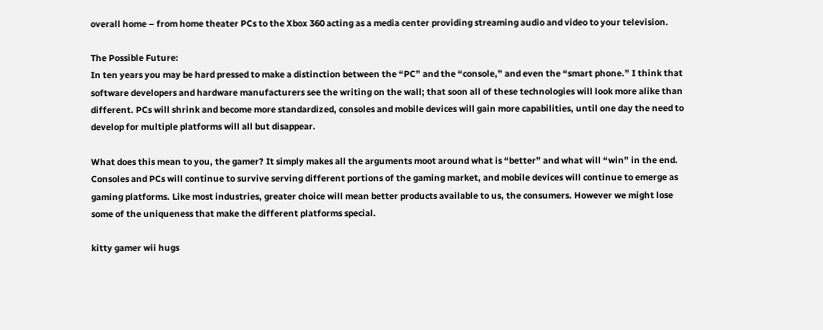overall home – from home theater PCs to the Xbox 360 acting as a media center providing streaming audio and video to your television.

The Possible Future:
In ten years you may be hard pressed to make a distinction between the “PC” and the “console,” and even the “smart phone.” I think that software developers and hardware manufacturers see the writing on the wall; that soon all of these technologies will look more alike than different. PCs will shrink and become more standardized, consoles and mobile devices will gain more capabilities, until one day the need to develop for multiple platforms will all but disappear.

What does this mean to you, the gamer? It simply makes all the arguments moot around what is “better” and what will “win” in the end. Consoles and PCs will continue to survive serving different portions of the gaming market, and mobile devices will continue to emerge as gaming platforms. Like most industries, greater choice will mean better products available to us, the consumers. However we might lose some of the uniqueness that make the different platforms special.

kitty gamer wii hugs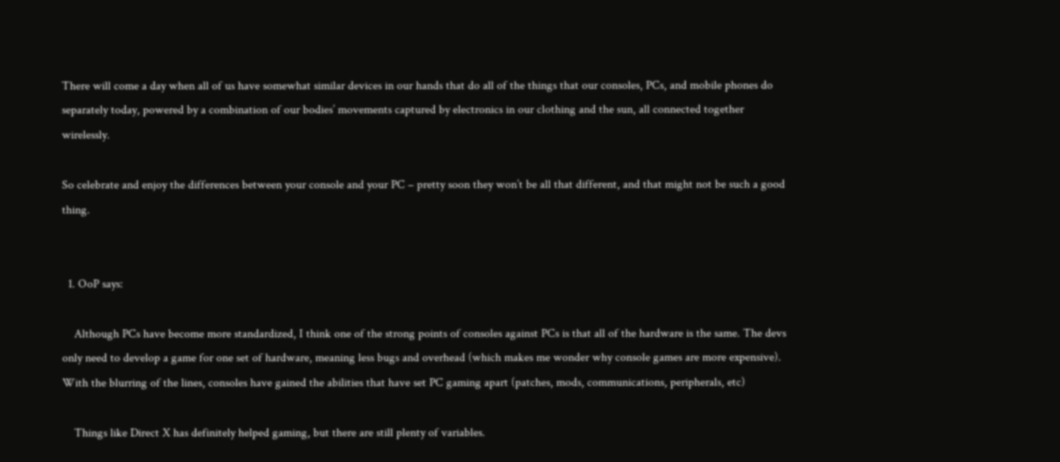There will come a day when all of us have somewhat similar devices in our hands that do all of the things that our consoles, PCs, and mobile phones do separately today, powered by a combination of our bodies’ movements captured by electronics in our clothing and the sun, all connected together wirelessly.

So celebrate and enjoy the differences between your console and your PC – pretty soon they won’t be all that different, and that might not be such a good thing.


  1. OoP says:

    Although PCs have become more standardized, I think one of the strong points of consoles against PCs is that all of the hardware is the same. The devs only need to develop a game for one set of hardware, meaning less bugs and overhead (which makes me wonder why console games are more expensive). With the blurring of the lines, consoles have gained the abilities that have set PC gaming apart (patches, mods, communications, peripherals, etc)

    Things like Direct X has definitely helped gaming, but there are still plenty of variables.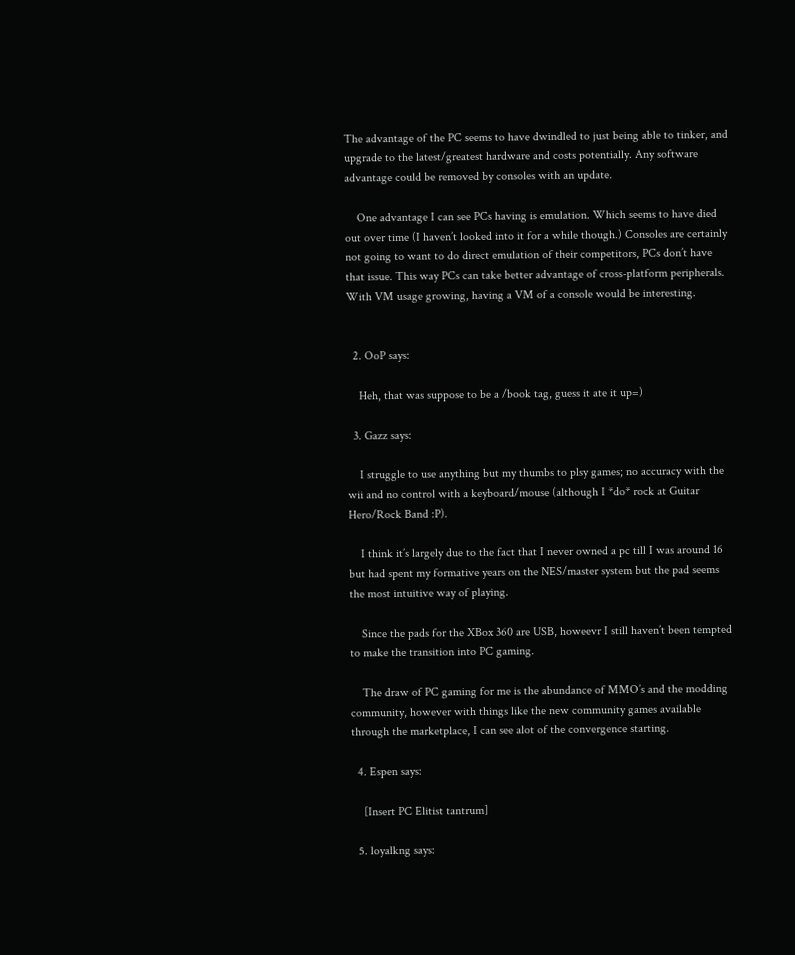The advantage of the PC seems to have dwindled to just being able to tinker, and upgrade to the latest/greatest hardware and costs potentially. Any software advantage could be removed by consoles with an update.

    One advantage I can see PCs having is emulation. Which seems to have died out over time (I haven’t looked into it for a while though.) Consoles are certainly not going to want to do direct emulation of their competitors, PCs don’t have that issue. This way PCs can take better advantage of cross-platform peripherals. With VM usage growing, having a VM of a console would be interesting.


  2. OoP says:

    Heh, that was suppose to be a /book tag, guess it ate it up=)

  3. Gazz says:

    I struggle to use anything but my thumbs to plsy games; no accuracy with the wii and no control with a keyboard/mouse (although I *do* rock at Guitar Hero/Rock Band :P).

    I think it’s largely due to the fact that I never owned a pc till I was around 16 but had spent my formative years on the NES/master system but the pad seems the most intuitive way of playing.

    Since the pads for the XBox 360 are USB, howeevr I still haven’t been tempted to make the transition into PC gaming.

    The draw of PC gaming for me is the abundance of MMO’s and the modding community, however with things like the new community games available through the marketplace, I can see alot of the convergence starting.

  4. Espen says:

    [Insert PC Elitist tantrum]

  5. loyalkng says: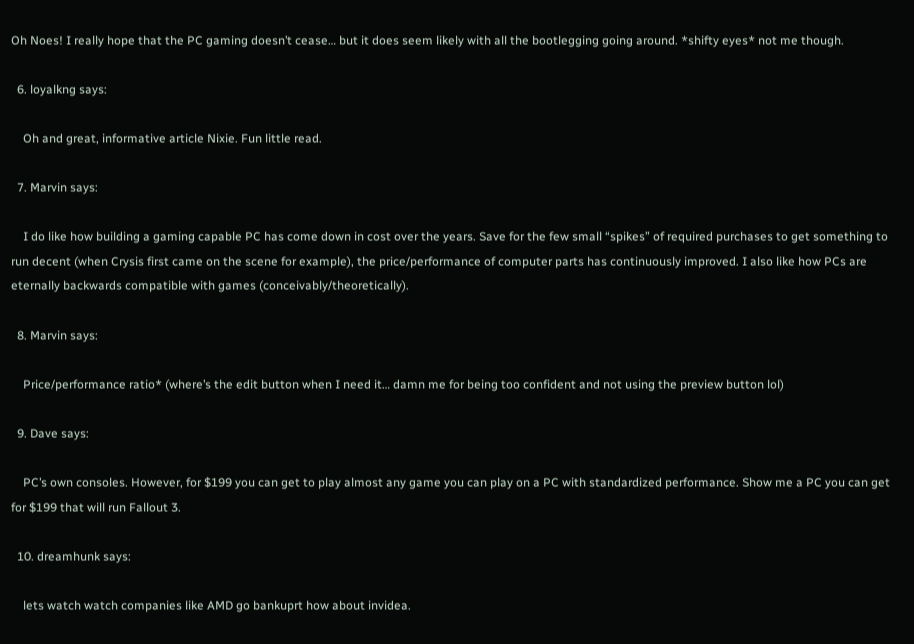Oh Noes! I really hope that the PC gaming doesn’t cease… but it does seem likely with all the bootlegging going around. *shifty eyes* not me though.

  6. loyalkng says:

    Oh and great, informative article Nixie. Fun little read.

  7. Marvin says:

    I do like how building a gaming capable PC has come down in cost over the years. Save for the few small “spikes” of required purchases to get something to run decent (when Crysis first came on the scene for example), the price/performance of computer parts has continuously improved. I also like how PCs are eternally backwards compatible with games (conceivably/theoretically).

  8. Marvin says:

    Price/performance ratio* (where’s the edit button when I need it… damn me for being too confident and not using the preview button lol)

  9. Dave says:

    PC’s own consoles. However, for $199 you can get to play almost any game you can play on a PC with standardized performance. Show me a PC you can get for $199 that will run Fallout 3.

  10. dreamhunk says:

    lets watch watch companies like AMD go bankuprt how about invidea.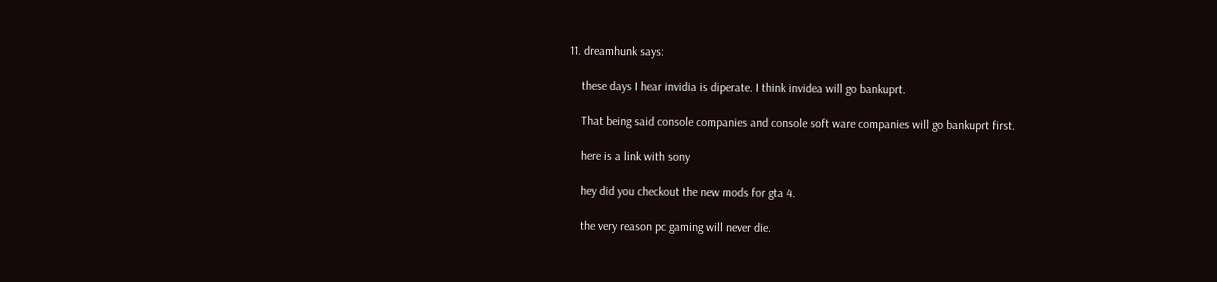11. dreamhunk says:

    these days I hear invidia is diperate. I think invidea will go bankuprt.

    That being said console companies and console soft ware companies will go bankuprt first.

    here is a link with sony

    hey did you checkout the new mods for gta 4.

    the very reason pc gaming will never die.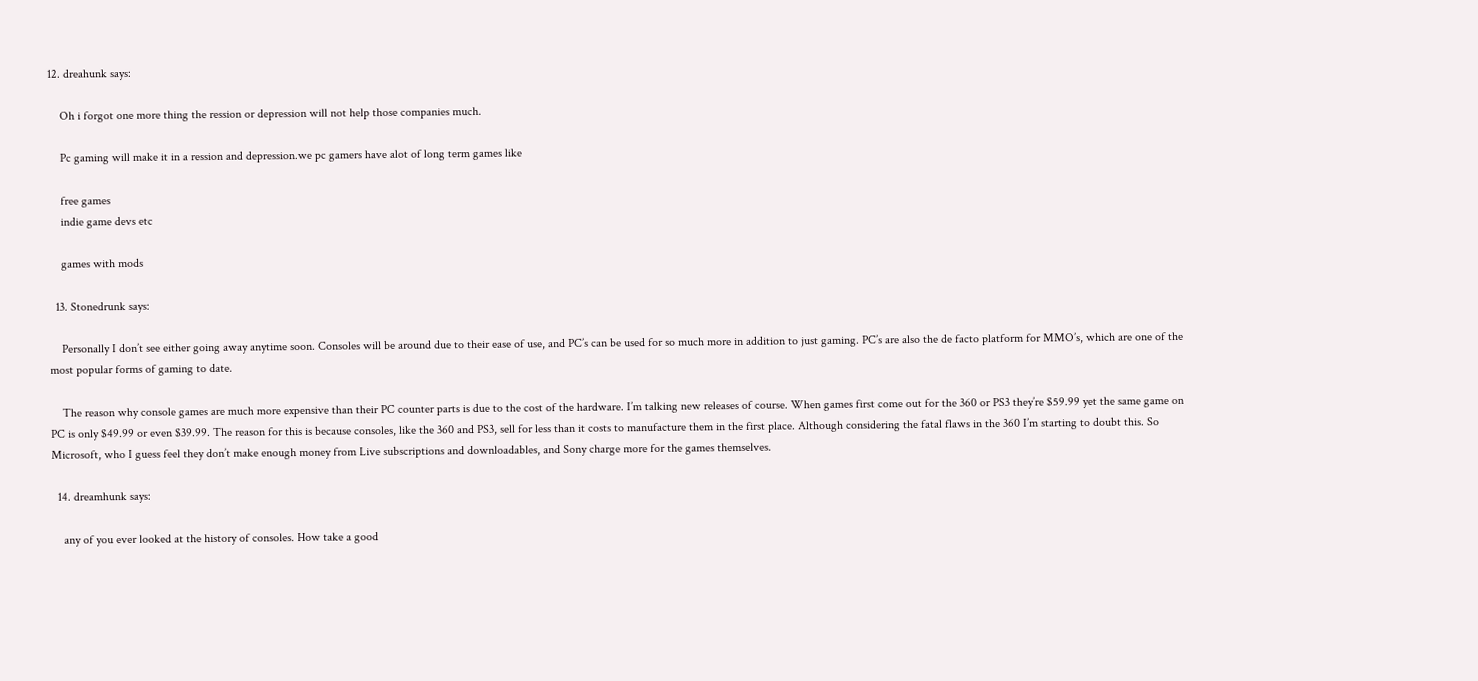12. dreahunk says:

    Oh i forgot one more thing the ression or depression will not help those companies much.

    Pc gaming will make it in a ression and depression.we pc gamers have alot of long term games like

    free games
    indie game devs etc

    games with mods

  13. Stonedrunk says:

    Personally I don’t see either going away anytime soon. Consoles will be around due to their ease of use, and PC’s can be used for so much more in addition to just gaming. PC’s are also the de facto platform for MMO’s, which are one of the most popular forms of gaming to date.

    The reason why console games are much more expensive than their PC counter parts is due to the cost of the hardware. I’m talking new releases of course. When games first come out for the 360 or PS3 they’re $59.99 yet the same game on PC is only $49.99 or even $39.99. The reason for this is because consoles, like the 360 and PS3, sell for less than it costs to manufacture them in the first place. Although considering the fatal flaws in the 360 I’m starting to doubt this. So Microsoft, who I guess feel they don’t make enough money from Live subscriptions and downloadables, and Sony charge more for the games themselves.

  14. dreamhunk says:

    any of you ever looked at the history of consoles. How take a good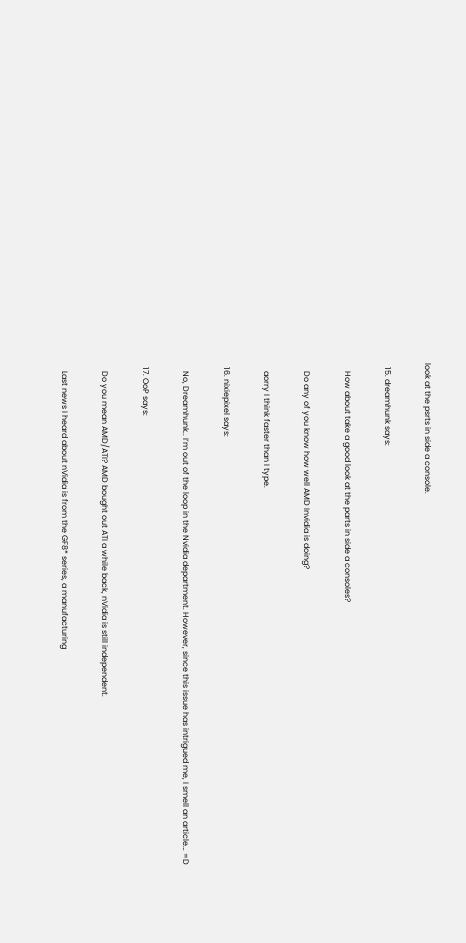look at the psrts in side a console.

  15. dreamhunk says:

    How about take a good look at the parts in side a consoles?

    Do any of you know how well AMD Invidia is doing?

    aorry I think faster than I type.

  16. nixiepixel says:

    No, Dreamhunk.. I’m out of the loop in the Nvidia department. However, since this issue has intrigued me, I smell an article… =D

  17. OoP says:

    Do you mean AMD/ATI? AMD bought out ATI a while back, nVidia is still independent.

    Last news I heard about nVidia is from the GF8* series, a manufacturing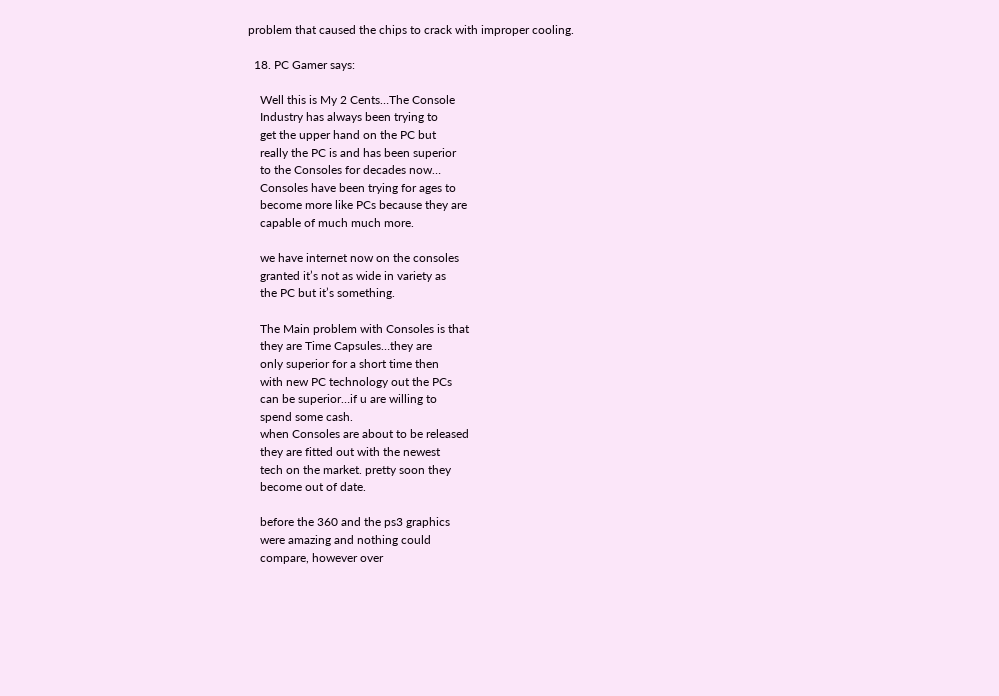problem that caused the chips to crack with improper cooling.

  18. PC Gamer says:

    Well this is My 2 Cents…The Console
    Industry has always been trying to
    get the upper hand on the PC but
    really the PC is and has been superior
    to the Consoles for decades now…
    Consoles have been trying for ages to
    become more like PCs because they are
    capable of much much more.

    we have internet now on the consoles
    granted it’s not as wide in variety as
    the PC but it’s something.

    The Main problem with Consoles is that
    they are Time Capsules…they are
    only superior for a short time then
    with new PC technology out the PCs
    can be superior…if u are willing to
    spend some cash.
    when Consoles are about to be released
    they are fitted out with the newest
    tech on the market. pretty soon they
    become out of date.

    before the 360 and the ps3 graphics
    were amazing and nothing could
    compare, however over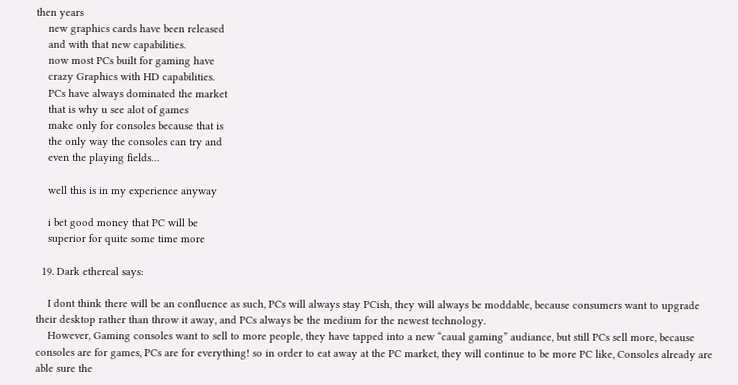then years
    new graphics cards have been released
    and with that new capabilities.
    now most PCs built for gaming have
    crazy Graphics with HD capabilities.
    PCs have always dominated the market
    that is why u see alot of games
    make only for consoles because that is
    the only way the consoles can try and
    even the playing fields…

    well this is in my experience anyway

    i bet good money that PC will be
    superior for quite some time more

  19. Dark ethereal says:

    I dont think there will be an confluence as such, PCs will always stay PCish, they will always be moddable, because consumers want to upgrade their desktop rather than throw it away, and PCs always be the medium for the newest technology.
    However, Gaming consoles want to sell to more people, they have tapped into a new “caual gaming” audiance, but still PCs sell more, because consoles are for games, PCs are for everything! so in order to eat away at the PC market, they will continue to be more PC like, Consoles already are able sure the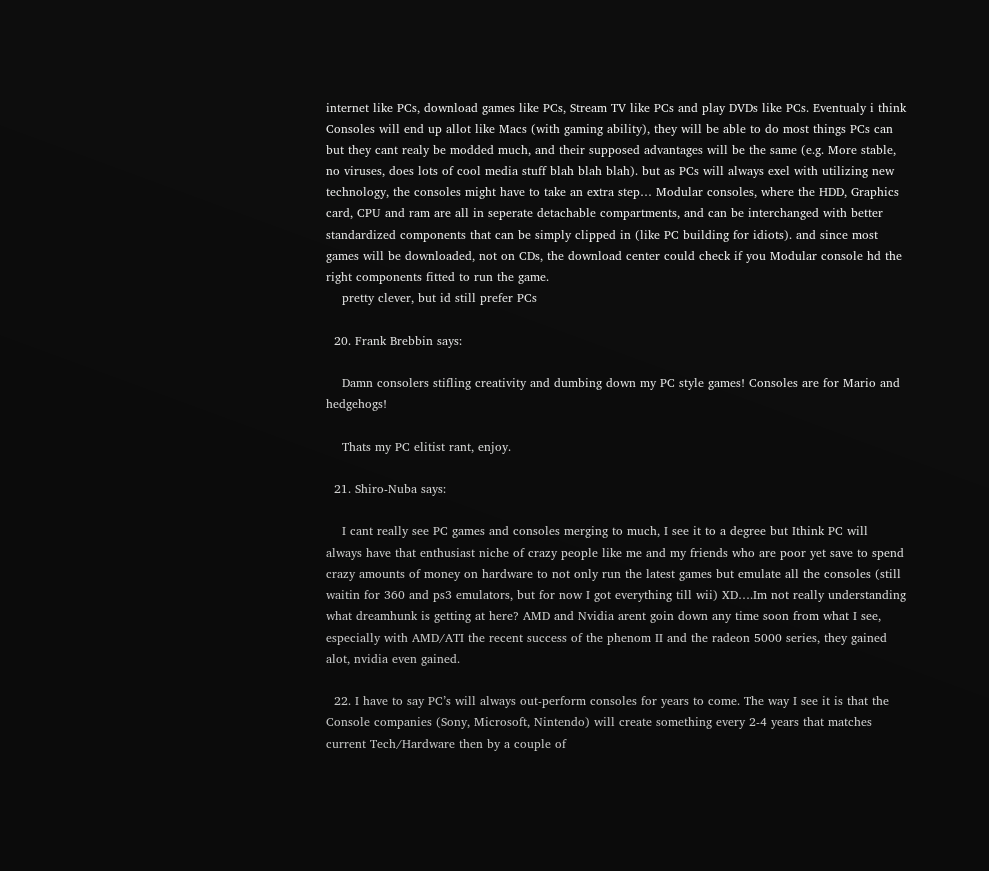internet like PCs, download games like PCs, Stream TV like PCs and play DVDs like PCs. Eventualy i think Consoles will end up allot like Macs (with gaming ability), they will be able to do most things PCs can but they cant realy be modded much, and their supposed advantages will be the same (e.g. More stable, no viruses, does lots of cool media stuff blah blah blah). but as PCs will always exel with utilizing new technology, the consoles might have to take an extra step… Modular consoles, where the HDD, Graphics card, CPU and ram are all in seperate detachable compartments, and can be interchanged with better standardized components that can be simply clipped in (like PC building for idiots). and since most games will be downloaded, not on CDs, the download center could check if you Modular console hd the right components fitted to run the game.
    pretty clever, but id still prefer PCs

  20. Frank Brebbin says:

    Damn consolers stifling creativity and dumbing down my PC style games! Consoles are for Mario and hedgehogs!

    Thats my PC elitist rant, enjoy.

  21. Shiro-Nuba says:

    I cant really see PC games and consoles merging to much, I see it to a degree but Ithink PC will always have that enthusiast niche of crazy people like me and my friends who are poor yet save to spend crazy amounts of money on hardware to not only run the latest games but emulate all the consoles (still waitin for 360 and ps3 emulators, but for now I got everything till wii) XD….Im not really understanding what dreamhunk is getting at here? AMD and Nvidia arent goin down any time soon from what I see, especially with AMD/ATI the recent success of the phenom II and the radeon 5000 series, they gained alot, nvidia even gained.

  22. I have to say PC’s will always out-perform consoles for years to come. The way I see it is that the Console companies (Sony, Microsoft, Nintendo) will create something every 2-4 years that matches current Tech/Hardware then by a couple of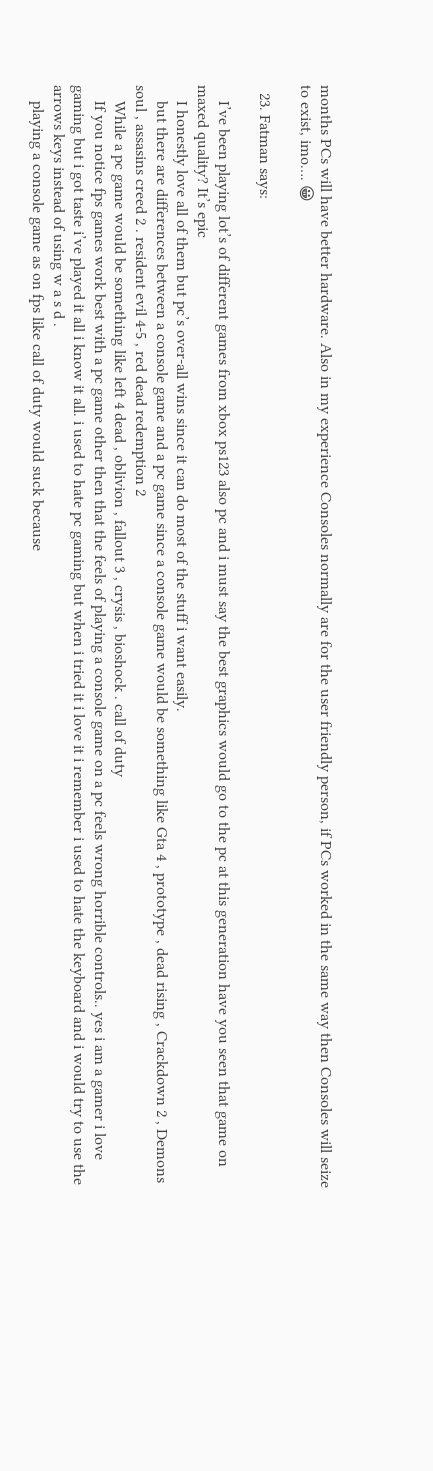months PCs will have better hardware. Also in my experience Consoles normally are for the user friendly person, if PCs worked in the same way then Consoles will seize to exist, imo…. 😀

  23. Fatman says:

    I’ve been playing lot’s of different games from xbox ps123 also pc and i must say the best graphics would go to the pc at this generation have you seen that game on maxed quality? It’s epic
    I honestly love all of them but pc’s over-all wins since it can do most of the stuff i want easily.
    but there are differences between a console game and a pc game since a console game would be something like Gta 4 , prototype , dead rising , Crackdown 2 , Demons soul , assasins creed 2 . resident evil 4-5 , red dead redemption 2
    While a pc game would be something like left 4 dead , oblivion , fallout 3 , crysis , bioshock . call of duty
    If you notice fps games work best with a pc game other then that the feels of playing a console game on a pc feels wrong horrible controls.. yes i am a gamer i love gaming but i got taste i’ve played it all i know it all. i used to hate pc gaming but when i tried it i love it i remember i used to hate the keyboard and i would try to use the arrows keys instead of using w a s d .
    playing a console game as on fps like call of duty would suck because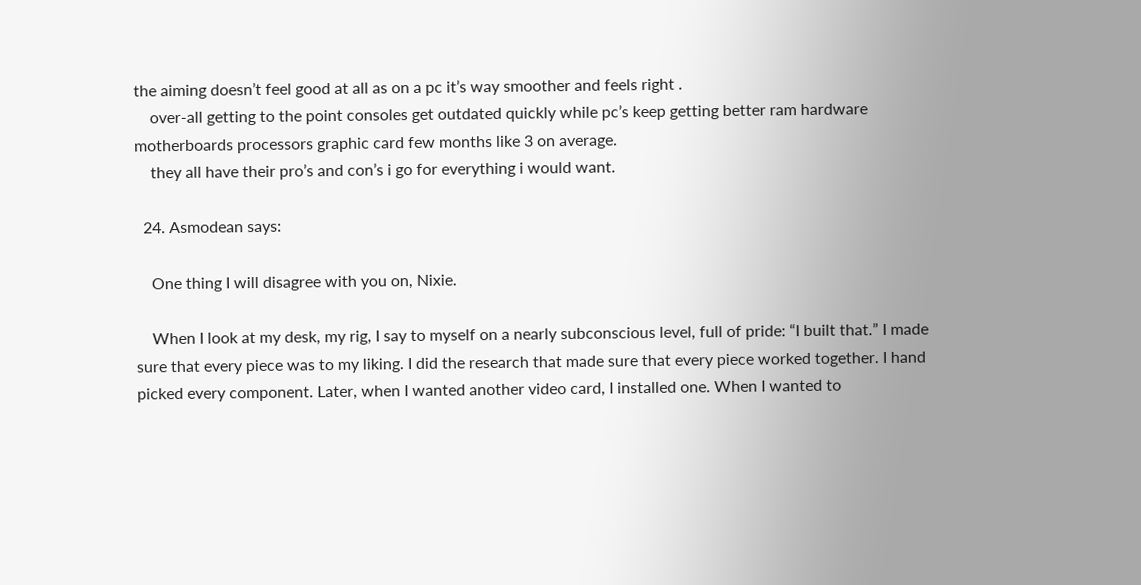the aiming doesn’t feel good at all as on a pc it’s way smoother and feels right .
    over-all getting to the point consoles get outdated quickly while pc’s keep getting better ram hardware motherboards processors graphic card few months like 3 on average.
    they all have their pro’s and con’s i go for everything i would want.

  24. Asmodean says:

    One thing I will disagree with you on, Nixie.

    When I look at my desk, my rig, I say to myself on a nearly subconscious level, full of pride: “I built that.” I made sure that every piece was to my liking. I did the research that made sure that every piece worked together. I hand picked every component. Later, when I wanted another video card, I installed one. When I wanted to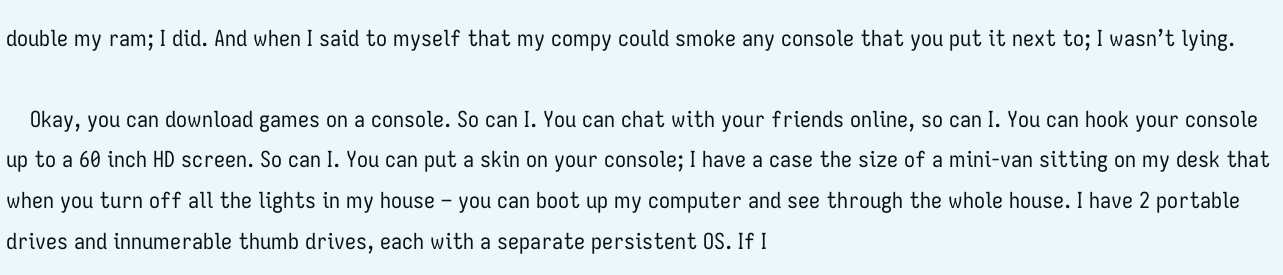double my ram; I did. And when I said to myself that my compy could smoke any console that you put it next to; I wasn’t lying.

    Okay, you can download games on a console. So can I. You can chat with your friends online, so can I. You can hook your console up to a 60 inch HD screen. So can I. You can put a skin on your console; I have a case the size of a mini-van sitting on my desk that when you turn off all the lights in my house – you can boot up my computer and see through the whole house. I have 2 portable drives and innumerable thumb drives, each with a separate persistent OS. If I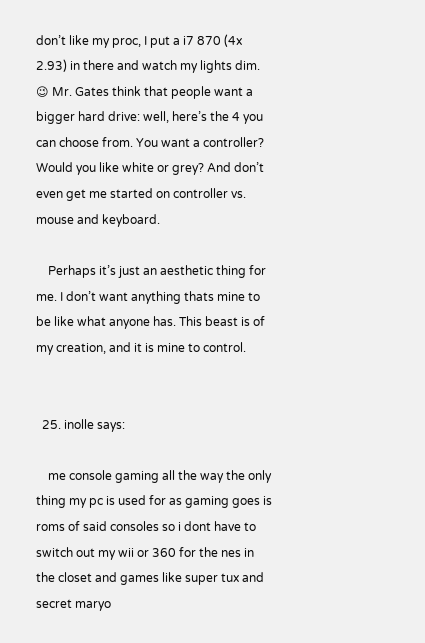don’t like my proc, I put a i7 870 (4x 2.93) in there and watch my lights dim. 😉 Mr. Gates think that people want a bigger hard drive: well, here’s the 4 you can choose from. You want a controller? Would you like white or grey? And don’t even get me started on controller vs. mouse and keyboard.

    Perhaps it’s just an aesthetic thing for me. I don’t want anything thats mine to be like what anyone has. This beast is of my creation, and it is mine to control.


  25. inolle says:

    me console gaming all the way the only thing my pc is used for as gaming goes is roms of said consoles so i dont have to switch out my wii or 360 for the nes in the closet and games like super tux and secret maryo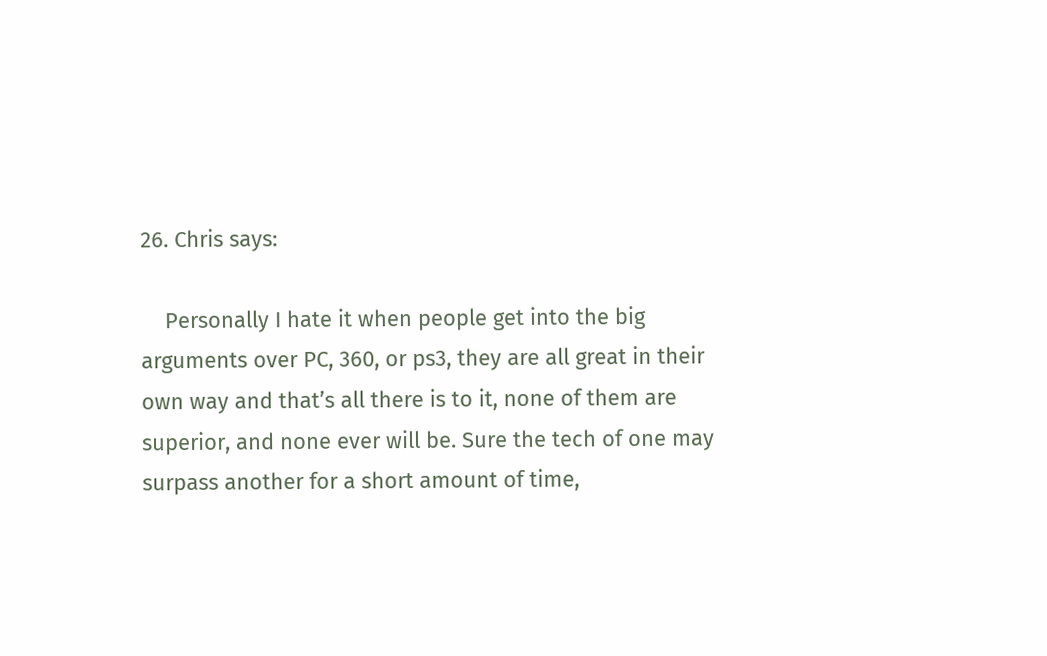26. Chris says:

    Personally I hate it when people get into the big arguments over PC, 360, or ps3, they are all great in their own way and that’s all there is to it, none of them are superior, and none ever will be. Sure the tech of one may surpass another for a short amount of time,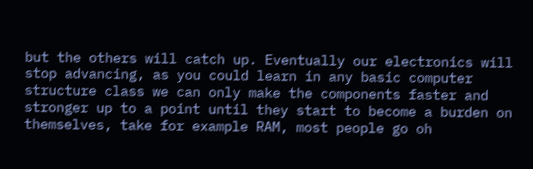but the others will catch up. Eventually our electronics will stop advancing, as you could learn in any basic computer structure class we can only make the components faster and stronger up to a point until they start to become a burden on themselves, take for example RAM, most people go oh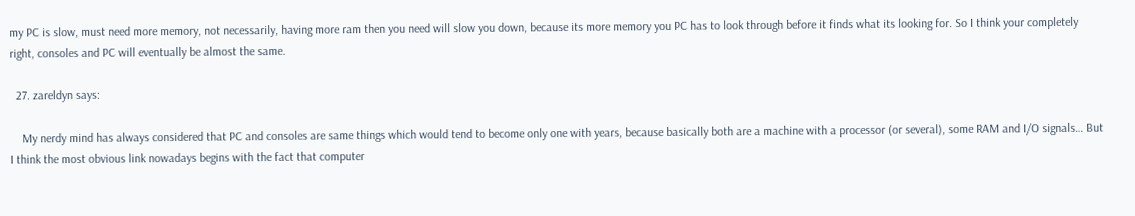my PC is slow, must need more memory, not necessarily, having more ram then you need will slow you down, because its more memory you PC has to look through before it finds what its looking for. So I think your completely right, consoles and PC will eventually be almost the same.

  27. zareldyn says:

    My nerdy mind has always considered that PC and consoles are same things which would tend to become only one with years, because basically both are a machine with a processor (or several), some RAM and I/O signals… But I think the most obvious link nowadays begins with the fact that computer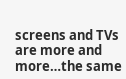screens and TVs are more and more…the same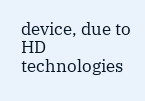device, due to HD technologies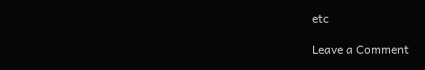etc

Leave a Comment